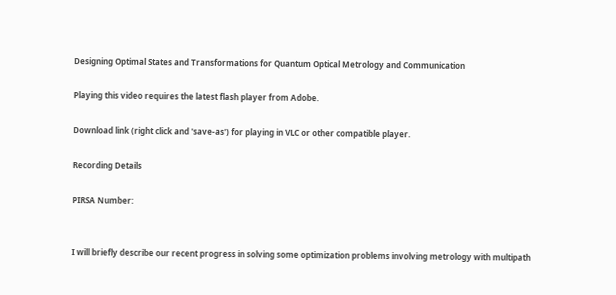Designing Optimal States and Transformations for Quantum Optical Metrology and Communication

Playing this video requires the latest flash player from Adobe.

Download link (right click and 'save-as') for playing in VLC or other compatible player.

Recording Details

PIRSA Number:


I will briefly describe our recent progress in solving some optimization problems involving metrology with multipath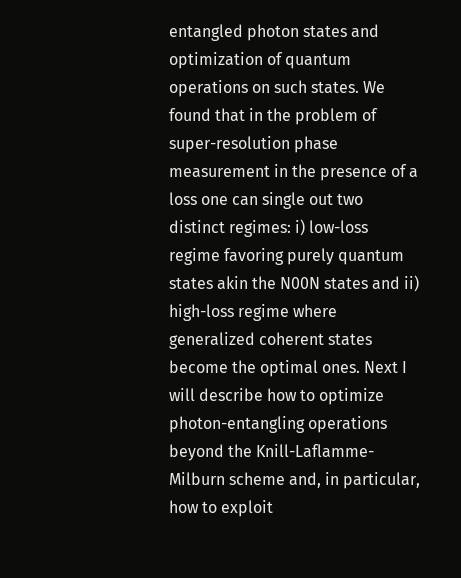entangled photon states and optimization of quantum operations on such states. We found that in the problem of super-resolution phase measurement in the presence of a loss one can single out two distinct regimes: i) low-loss regime favoring purely quantum states akin the N00N states and ii) high-loss regime where generalized coherent states become the optimal ones. Next I will describe how to optimize photon-entangling operations beyond the Knill-Laflamme-Milburn scheme and, in particular, how to exploit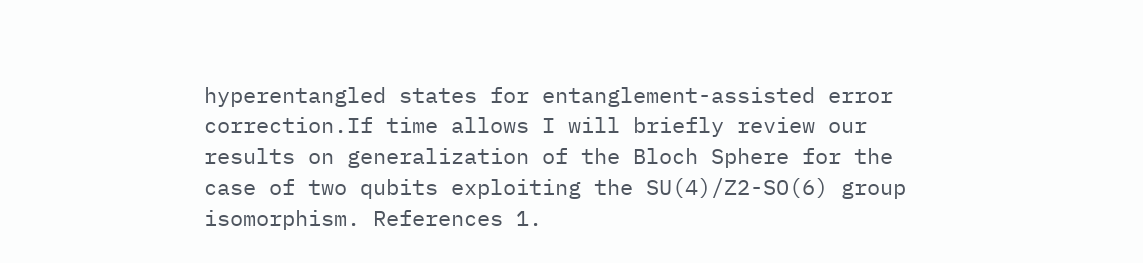hyperentangled states for entanglement-assisted error correction.If time allows I will briefly review our results on generalization of the Bloch Sphere for the case of two qubits exploiting the SU(4)/Z2-SO(6) group isomorphism. References 1.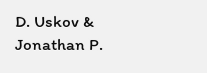D. Uskov & Jonathan P.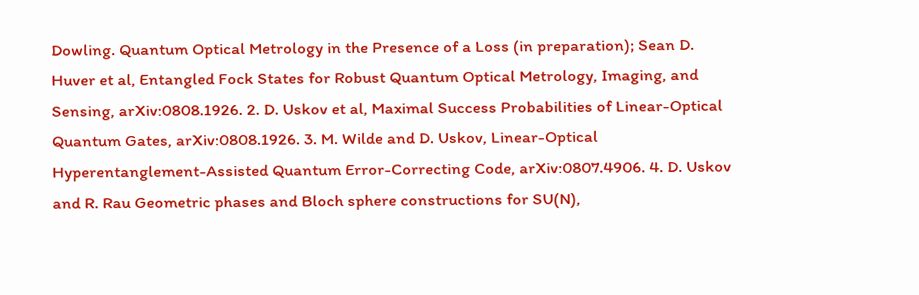Dowling. Quantum Optical Metrology in the Presence of a Loss (in preparation); Sean D. Huver et al, Entangled Fock States for Robust Quantum Optical Metrology, Imaging, and Sensing, arXiv:0808.1926. 2. D. Uskov et al, Maximal Success Probabilities of Linear-Optical Quantum Gates, arXiv:0808.1926. 3. M. Wilde and D. Uskov, Linear-Optical Hyperentanglement-Assisted Quantum Error-Correcting Code, arXiv:0807.4906. 4. D. Uskov and R. Rau Geometric phases and Bloch sphere constructions for SU(N),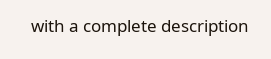with a complete description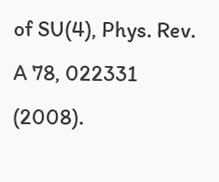of SU(4), Phys. Rev. A 78, 022331 (2008).